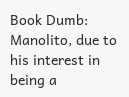Book Dumb: Manolito, due to his interest in being a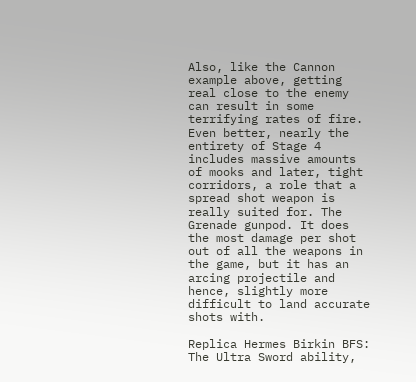Also, like the Cannon example above, getting real close to the enemy can result in some terrifying rates of fire. Even better, nearly the entirety of Stage 4 includes massive amounts of mooks and later, tight corridors, a role that a spread shot weapon is really suited for. The Grenade gunpod. It does the most damage per shot out of all the weapons in the game, but it has an arcing projectile and hence, slightly more difficult to land accurate shots with.

Replica Hermes Birkin BFS: The Ultra Sword ability,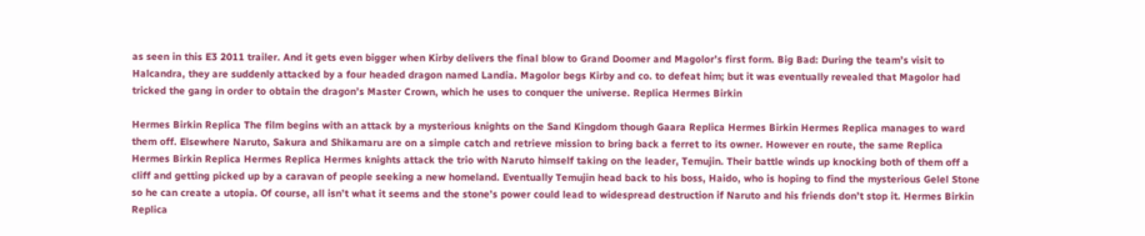as seen in this E3 2011 trailer. And it gets even bigger when Kirby delivers the final blow to Grand Doomer and Magolor’s first form. Big Bad: During the team’s visit to Halcandra, they are suddenly attacked by a four headed dragon named Landia. Magolor begs Kirby and co. to defeat him; but it was eventually revealed that Magolor had tricked the gang in order to obtain the dragon’s Master Crown, which he uses to conquer the universe. Replica Hermes Birkin

Hermes Birkin Replica The film begins with an attack by a mysterious knights on the Sand Kingdom though Gaara Replica Hermes Birkin Hermes Replica manages to ward them off. Elsewhere Naruto, Sakura and Shikamaru are on a simple catch and retrieve mission to bring back a ferret to its owner. However en route, the same Replica Hermes Birkin Replica Hermes Replica Hermes knights attack the trio with Naruto himself taking on the leader, Temujin. Their battle winds up knocking both of them off a cliff and getting picked up by a caravan of people seeking a new homeland. Eventually Temujin head back to his boss, Haido, who is hoping to find the mysterious Gelel Stone so he can create a utopia. Of course, all isn’t what it seems and the stone’s power could lead to widespread destruction if Naruto and his friends don’t stop it. Hermes Birkin Replica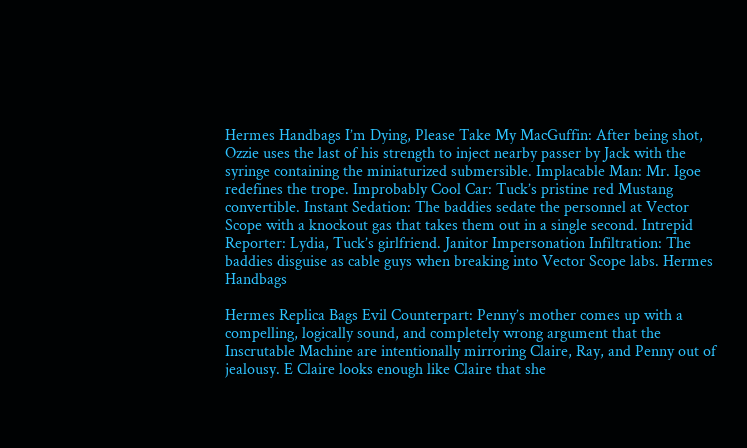Hermes Handbags I’m Dying, Please Take My MacGuffin: After being shot, Ozzie uses the last of his strength to inject nearby passer by Jack with the syringe containing the miniaturized submersible. Implacable Man: Mr. Igoe redefines the trope. Improbably Cool Car: Tuck’s pristine red Mustang convertible. Instant Sedation: The baddies sedate the personnel at Vector Scope with a knockout gas that takes them out in a single second. Intrepid Reporter: Lydia, Tuck’s girlfriend. Janitor Impersonation Infiltration: The baddies disguise as cable guys when breaking into Vector Scope labs. Hermes Handbags

Hermes Replica Bags Evil Counterpart: Penny’s mother comes up with a compelling, logically sound, and completely wrong argument that the Inscrutable Machine are intentionally mirroring Claire, Ray, and Penny out of jealousy. E Claire looks enough like Claire that she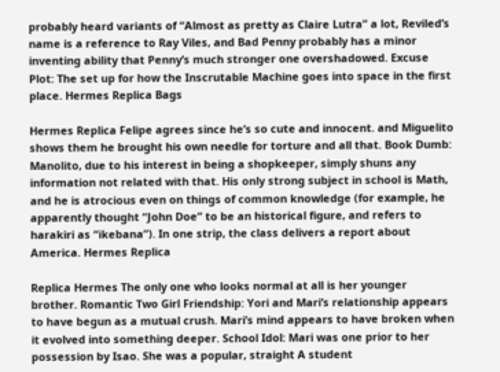probably heard variants of “Almost as pretty as Claire Lutra” a lot, Reviled’s name is a reference to Ray Viles, and Bad Penny probably has a minor inventing ability that Penny’s much stronger one overshadowed. Excuse Plot: The set up for how the Inscrutable Machine goes into space in the first place. Hermes Replica Bags

Hermes Replica Felipe agrees since he’s so cute and innocent. and Miguelito shows them he brought his own needle for torture and all that. Book Dumb: Manolito, due to his interest in being a shopkeeper, simply shuns any information not related with that. His only strong subject in school is Math, and he is atrocious even on things of common knowledge (for example, he apparently thought “John Doe” to be an historical figure, and refers to harakiri as “ikebana”). In one strip, the class delivers a report about America. Hermes Replica

Replica Hermes The only one who looks normal at all is her younger brother. Romantic Two Girl Friendship: Yori and Mari’s relationship appears to have begun as a mutual crush. Mari’s mind appears to have broken when it evolved into something deeper. School Idol: Mari was one prior to her possession by Isao. She was a popular, straight A student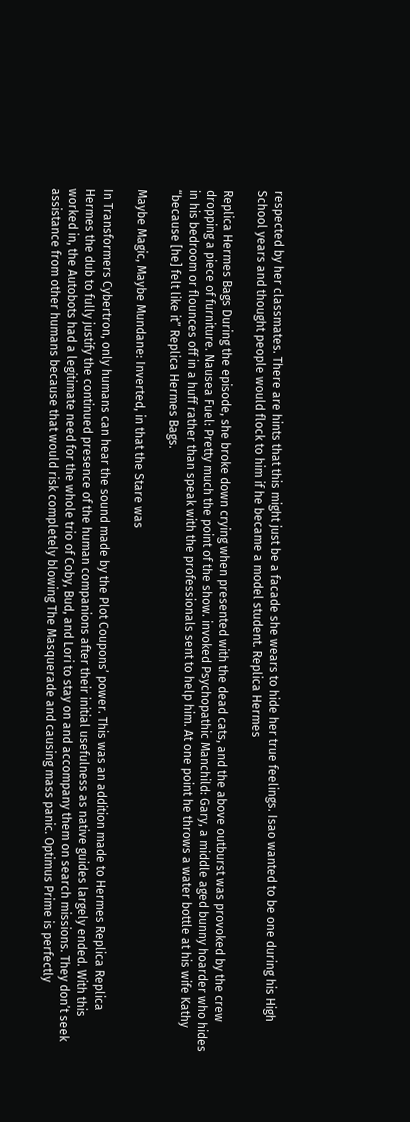respected by her classmates. There are hints that this might just be a facade she wears to hide her true feelings. Isao wanted to be one during his High School years and thought people would flock to him if he became a model student. Replica Hermes

Replica Hermes Bags During the episode, she broke down crying when presented with the dead cats, and the above outburst was provoked by the crew dropping a piece of furniture. Nausea Fuel: Pretty much the point of the show. invoked Psychopathic Manchild: Gary, a middle aged bunny hoarder who hides in his bedroom or flounces off in a huff rather than speak with the professionals sent to help him. At one point he throws a water bottle at his wife Kathy “because [he] felt like it” Replica Hermes Bags.

Maybe Magic, Maybe Mundane: Inverted, in that the Stare was

In Transformers Cybertron, only humans can hear the sound made by the Plot Coupons’ power. This was an addition made to Hermes Replica Replica Hermes the dub to fully justify the continued presence of the human companions after their initial usefulness as native guides largely ended. With this worked in, the Autobots had a legitimate need for the whole trio of Coby, Bud, and Lori to stay on and accompany them on search missions. They don’t seek assistance from other humans because that would risk completely blowing The Masquerade and causing mass panic. Optimus Prime is perfectly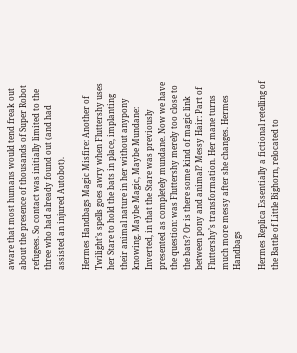aware that most humans would tend freak out about the presence of thousands of Super Robot refugees. So contact was initially limited to the three who had already found out (and had assisted an injured Autobot).

Hermes Handbags Magic Misfire: Another of Twilight’s spells goes awry when Fluttershy uses her Stare to hold the bats in place, implanting their animal nature in her without anypony knowing. Maybe Magic, Maybe Mundane: Inverted, in that the Stare was previously presented as completely mundane. Now we have the question: was Fluttershy merely too close to the bats? Or is there some kind of magic link between pony and animal? Messy Hair: Part of Fluttershy’s transformation. Her mane turns much more messy after she changes. Hermes Handbags

Hermes Replica Essentially a fictional retelling of the Battle of Little Bighorn, relocated to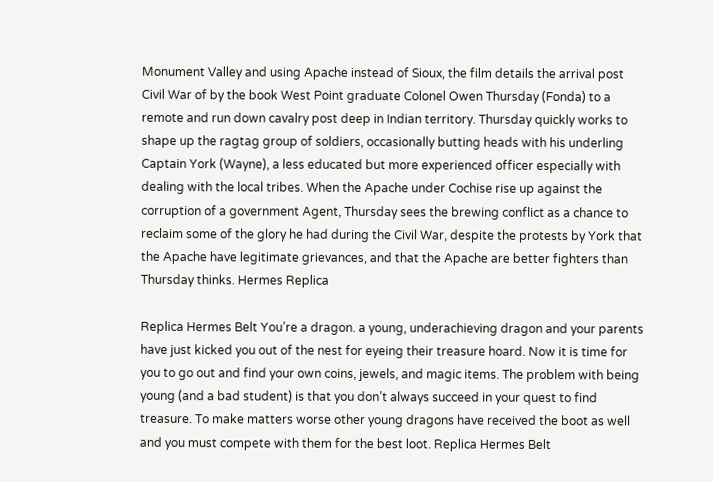Monument Valley and using Apache instead of Sioux, the film details the arrival post Civil War of by the book West Point graduate Colonel Owen Thursday (Fonda) to a remote and run down cavalry post deep in Indian territory. Thursday quickly works to shape up the ragtag group of soldiers, occasionally butting heads with his underling Captain York (Wayne), a less educated but more experienced officer especially with dealing with the local tribes. When the Apache under Cochise rise up against the corruption of a government Agent, Thursday sees the brewing conflict as a chance to reclaim some of the glory he had during the Civil War, despite the protests by York that the Apache have legitimate grievances, and that the Apache are better fighters than Thursday thinks. Hermes Replica

Replica Hermes Belt You’re a dragon. a young, underachieving dragon and your parents have just kicked you out of the nest for eyeing their treasure hoard. Now it is time for you to go out and find your own coins, jewels, and magic items. The problem with being young (and a bad student) is that you don’t always succeed in your quest to find treasure. To make matters worse other young dragons have received the boot as well and you must compete with them for the best loot. Replica Hermes Belt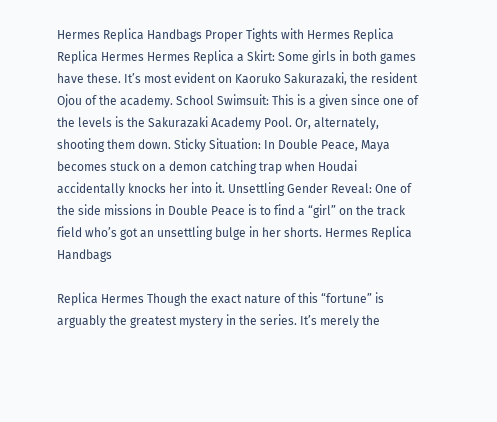Hermes Replica Handbags Proper Tights with Hermes Replica Replica Hermes Hermes Replica a Skirt: Some girls in both games have these. It’s most evident on Kaoruko Sakurazaki, the resident Ojou of the academy. School Swimsuit: This is a given since one of the levels is the Sakurazaki Academy Pool. Or, alternately, shooting them down. Sticky Situation: In Double Peace, Maya becomes stuck on a demon catching trap when Houdai accidentally knocks her into it. Unsettling Gender Reveal: One of the side missions in Double Peace is to find a “girl” on the track field who’s got an unsettling bulge in her shorts. Hermes Replica Handbags

Replica Hermes Though the exact nature of this “fortune” is arguably the greatest mystery in the series. It’s merely the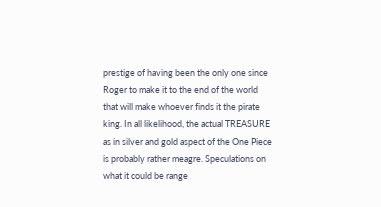prestige of having been the only one since Roger to make it to the end of the world that will make whoever finds it the pirate king. In all likelihood, the actual TREASURE as in silver and gold aspect of the One Piece is probably rather meagre. Speculations on what it could be range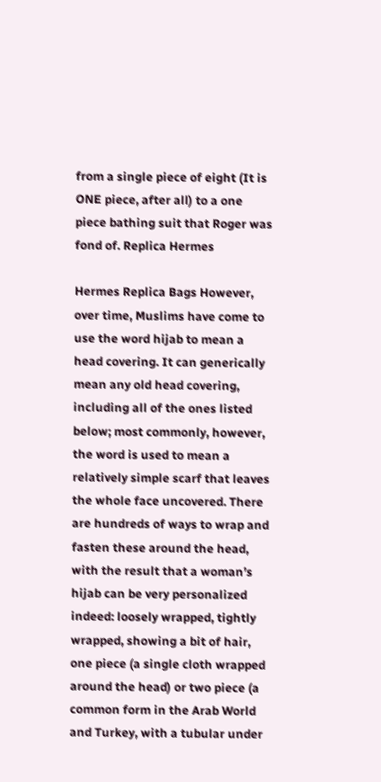from a single piece of eight (It is ONE piece, after all) to a one piece bathing suit that Roger was fond of. Replica Hermes

Hermes Replica Bags However, over time, Muslims have come to use the word hijab to mean a head covering. It can generically mean any old head covering, including all of the ones listed below; most commonly, however, the word is used to mean a relatively simple scarf that leaves the whole face uncovered. There are hundreds of ways to wrap and fasten these around the head, with the result that a woman’s hijab can be very personalized indeed: loosely wrapped, tightly wrapped, showing a bit of hair, one piece (a single cloth wrapped around the head) or two piece (a common form in the Arab World and Turkey, with a tubular under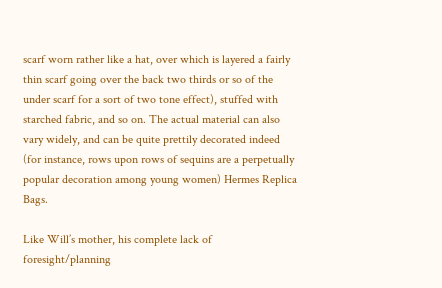scarf worn rather like a hat, over which is layered a fairly thin scarf going over the back two thirds or so of the under scarf for a sort of two tone effect), stuffed with starched fabric, and so on. The actual material can also vary widely, and can be quite prettily decorated indeed (for instance, rows upon rows of sequins are a perpetually popular decoration among young women) Hermes Replica Bags.

Like Will’s mother, his complete lack of foresight/planning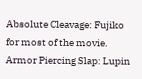Absolute Cleavage: Fujiko for most of the movie. Armor Piercing Slap: Lupin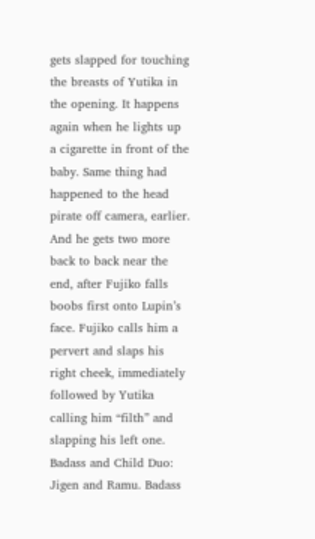gets slapped for touching the breasts of Yutika in the opening. It happens again when he lights up a cigarette in front of the baby. Same thing had happened to the head pirate off camera, earlier. And he gets two more back to back near the end, after Fujiko falls boobs first onto Lupin’s face. Fujiko calls him a pervert and slaps his right cheek, immediately followed by Yutika calling him “filth” and slapping his left one. Badass and Child Duo: Jigen and Ramu. Badass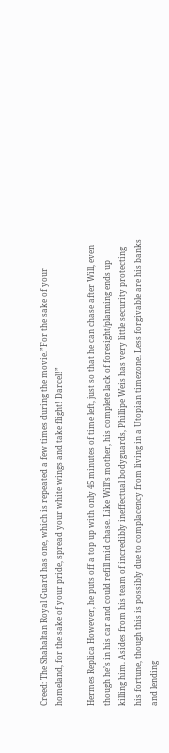Creed: The Shahaltan Royal Guard has one, which is repeated a few times during the movie.”For the sake of your homeland, for the sake of your pride, spread your white wings and take flight! Darcel!”

Hermes Replica However, he puts off a top up with only 45 minutes of time left, just so that he can chase after Will, even though he’s in his car and could refill mid chase. Like Will’s mother, his complete lack of foresight/planning ends up killing him. Asides from his team of incredibly ineffectual bodyguards, Phillipe Weis has very little security protecting his fortune, though this is possibly due to complacency from living in a Utopian timezone. Less forgivable are his banks and lending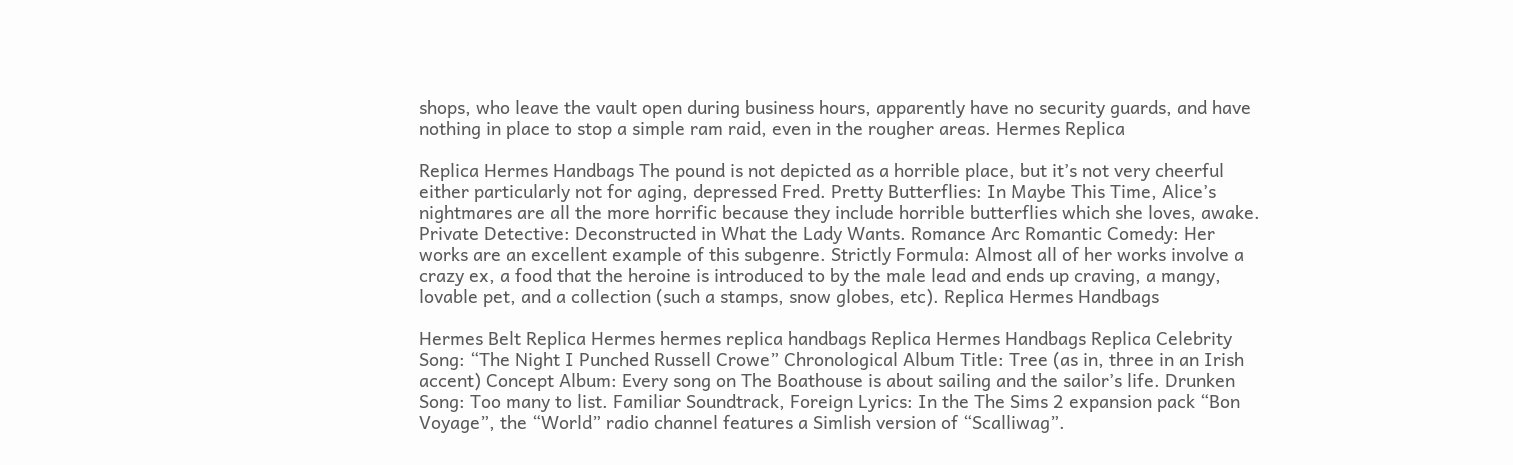shops, who leave the vault open during business hours, apparently have no security guards, and have nothing in place to stop a simple ram raid, even in the rougher areas. Hermes Replica

Replica Hermes Handbags The pound is not depicted as a horrible place, but it’s not very cheerful either particularly not for aging, depressed Fred. Pretty Butterflies: In Maybe This Time, Alice’s nightmares are all the more horrific because they include horrible butterflies which she loves, awake. Private Detective: Deconstructed in What the Lady Wants. Romance Arc Romantic Comedy: Her works are an excellent example of this subgenre. Strictly Formula: Almost all of her works involve a crazy ex, a food that the heroine is introduced to by the male lead and ends up craving, a mangy, lovable pet, and a collection (such a stamps, snow globes, etc). Replica Hermes Handbags

Hermes Belt Replica Hermes hermes replica handbags Replica Hermes Handbags Replica Celebrity Song: “The Night I Punched Russell Crowe” Chronological Album Title: Tree (as in, three in an Irish accent) Concept Album: Every song on The Boathouse is about sailing and the sailor’s life. Drunken Song: Too many to list. Familiar Soundtrack, Foreign Lyrics: In the The Sims 2 expansion pack “Bon Voyage”, the “World” radio channel features a Simlish version of “Scalliwag”.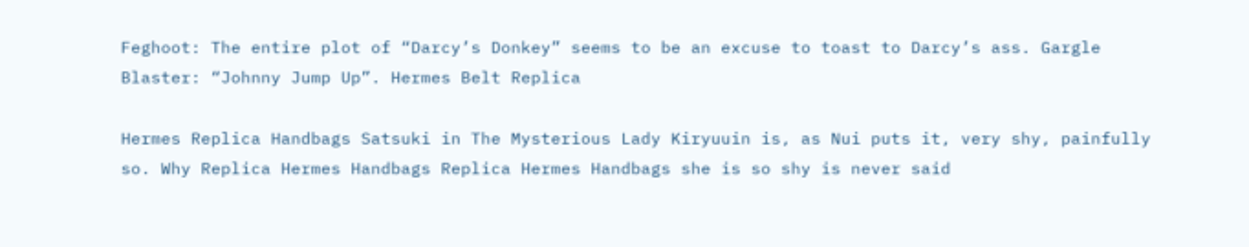Feghoot: The entire plot of “Darcy’s Donkey” seems to be an excuse to toast to Darcy’s ass. Gargle Blaster: “Johnny Jump Up”. Hermes Belt Replica

Hermes Replica Handbags Satsuki in The Mysterious Lady Kiryuuin is, as Nui puts it, very shy, painfully so. Why Replica Hermes Handbags Replica Hermes Handbags she is so shy is never said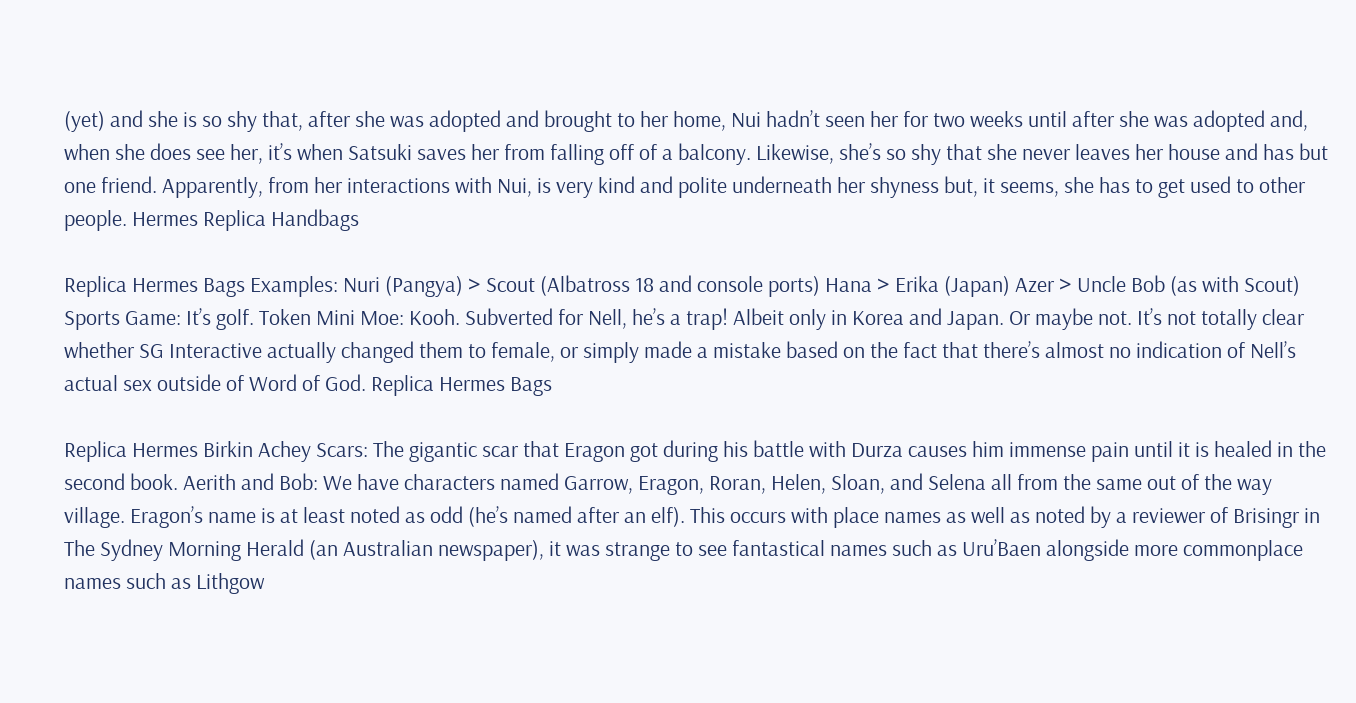(yet) and she is so shy that, after she was adopted and brought to her home, Nui hadn’t seen her for two weeks until after she was adopted and, when she does see her, it’s when Satsuki saves her from falling off of a balcony. Likewise, she’s so shy that she never leaves her house and has but one friend. Apparently, from her interactions with Nui, is very kind and polite underneath her shyness but, it seems, she has to get used to other people. Hermes Replica Handbags

Replica Hermes Bags Examples: Nuri (Pangya) > Scout (Albatross 18 and console ports) Hana > Erika (Japan) Azer > Uncle Bob (as with Scout) Sports Game: It’s golf. Token Mini Moe: Kooh. Subverted for Nell, he’s a trap! Albeit only in Korea and Japan. Or maybe not. It’s not totally clear whether SG Interactive actually changed them to female, or simply made a mistake based on the fact that there’s almost no indication of Nell’s actual sex outside of Word of God. Replica Hermes Bags

Replica Hermes Birkin Achey Scars: The gigantic scar that Eragon got during his battle with Durza causes him immense pain until it is healed in the second book. Aerith and Bob: We have characters named Garrow, Eragon, Roran, Helen, Sloan, and Selena all from the same out of the way village. Eragon’s name is at least noted as odd (he’s named after an elf). This occurs with place names as well as noted by a reviewer of Brisingr in The Sydney Morning Herald (an Australian newspaper), it was strange to see fantastical names such as Uru’Baen alongside more commonplace names such as Lithgow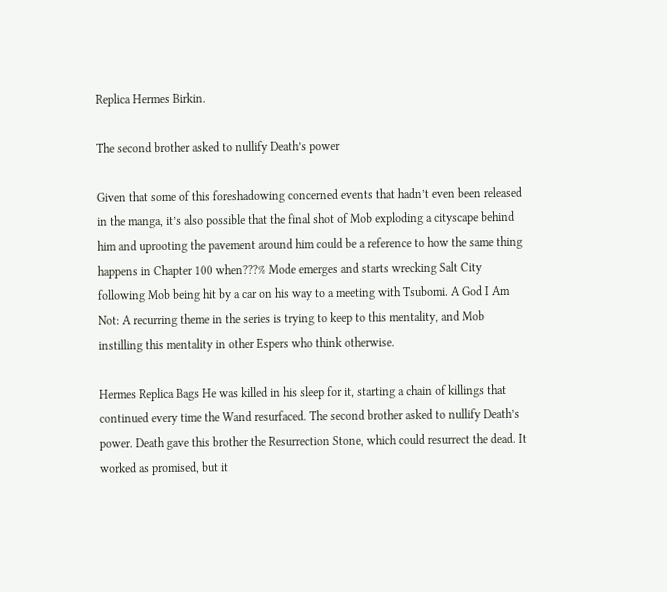Replica Hermes Birkin.

The second brother asked to nullify Death’s power

Given that some of this foreshadowing concerned events that hadn’t even been released in the manga, it’s also possible that the final shot of Mob exploding a cityscape behind him and uprooting the pavement around him could be a reference to how the same thing happens in Chapter 100 when???% Mode emerges and starts wrecking Salt City following Mob being hit by a car on his way to a meeting with Tsubomi. A God I Am Not: A recurring theme in the series is trying to keep to this mentality, and Mob instilling this mentality in other Espers who think otherwise.

Hermes Replica Bags He was killed in his sleep for it, starting a chain of killings that continued every time the Wand resurfaced. The second brother asked to nullify Death’s power. Death gave this brother the Resurrection Stone, which could resurrect the dead. It worked as promised, but it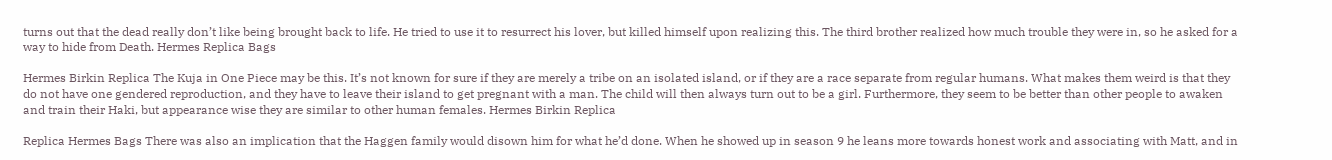turns out that the dead really don’t like being brought back to life. He tried to use it to resurrect his lover, but killed himself upon realizing this. The third brother realized how much trouble they were in, so he asked for a way to hide from Death. Hermes Replica Bags

Hermes Birkin Replica The Kuja in One Piece may be this. It’s not known for sure if they are merely a tribe on an isolated island, or if they are a race separate from regular humans. What makes them weird is that they do not have one gendered reproduction, and they have to leave their island to get pregnant with a man. The child will then always turn out to be a girl. Furthermore, they seem to be better than other people to awaken and train their Haki, but appearance wise they are similar to other human females. Hermes Birkin Replica

Replica Hermes Bags There was also an implication that the Haggen family would disown him for what he’d done. When he showed up in season 9 he leans more towards honest work and associating with Matt, and in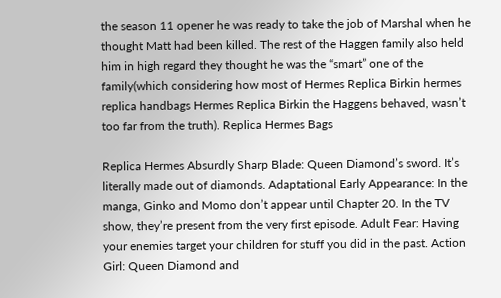the season 11 opener he was ready to take the job of Marshal when he thought Matt had been killed. The rest of the Haggen family also held him in high regard they thought he was the “smart” one of the family(which considering how most of Hermes Replica Birkin hermes replica handbags Hermes Replica Birkin the Haggens behaved, wasn’t too far from the truth). Replica Hermes Bags

Replica Hermes Absurdly Sharp Blade: Queen Diamond’s sword. It’s literally made out of diamonds. Adaptational Early Appearance: In the manga, Ginko and Momo don’t appear until Chapter 20. In the TV show, they’re present from the very first episode. Adult Fear: Having your enemies target your children for stuff you did in the past. Action Girl: Queen Diamond and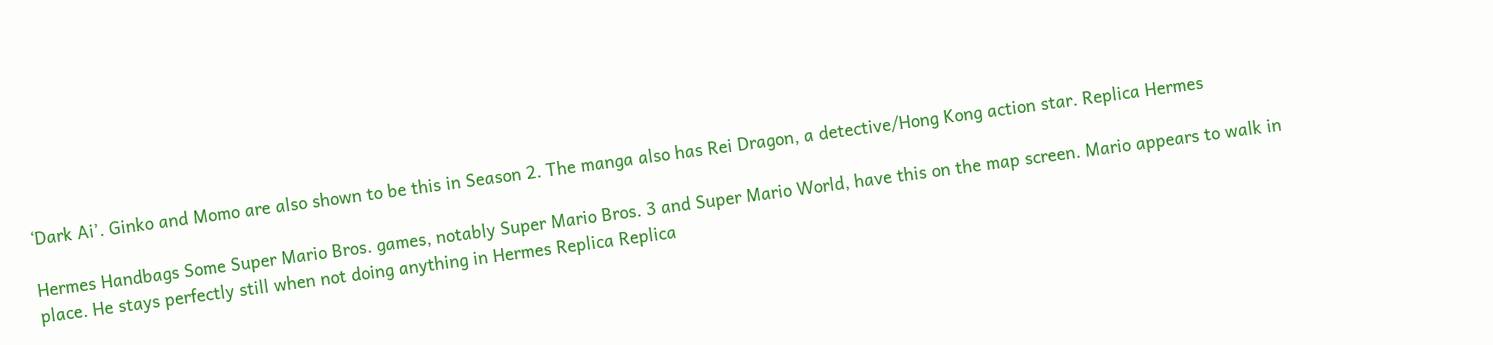‘Dark Ai’. Ginko and Momo are also shown to be this in Season 2. The manga also has Rei Dragon, a detective/Hong Kong action star. Replica Hermes

Hermes Handbags Some Super Mario Bros. games, notably Super Mario Bros. 3 and Super Mario World, have this on the map screen. Mario appears to walk in place. He stays perfectly still when not doing anything in Hermes Replica Replica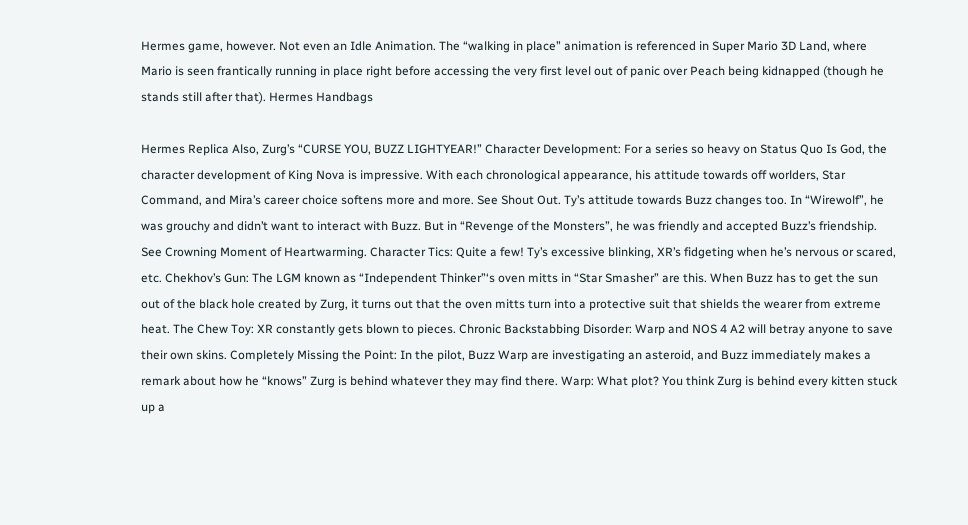Hermes game, however. Not even an Idle Animation. The “walking in place” animation is referenced in Super Mario 3D Land, where Mario is seen frantically running in place right before accessing the very first level out of panic over Peach being kidnapped (though he stands still after that). Hermes Handbags

Hermes Replica Also, Zurg’s “CURSE YOU, BUZZ LIGHTYEAR!” Character Development: For a series so heavy on Status Quo Is God, the character development of King Nova is impressive. With each chronological appearance, his attitude towards off worlders, Star Command, and Mira’s career choice softens more and more. See Shout Out. Ty’s attitude towards Buzz changes too. In “Wirewolf”, he was grouchy and didn’t want to interact with Buzz. But in “Revenge of the Monsters”, he was friendly and accepted Buzz’s friendship. See Crowning Moment of Heartwarming. Character Tics: Quite a few! Ty’s excessive blinking, XR’s fidgeting when he’s nervous or scared, etc. Chekhov’s Gun: The LGM known as “Independent Thinker”‘s oven mitts in “Star Smasher” are this. When Buzz has to get the sun out of the black hole created by Zurg, it turns out that the oven mitts turn into a protective suit that shields the wearer from extreme heat. The Chew Toy: XR constantly gets blown to pieces. Chronic Backstabbing Disorder: Warp and NOS 4 A2 will betray anyone to save their own skins. Completely Missing the Point: In the pilot, Buzz Warp are investigating an asteroid, and Buzz immediately makes a remark about how he “knows” Zurg is behind whatever they may find there. Warp: What plot? You think Zurg is behind every kitten stuck up a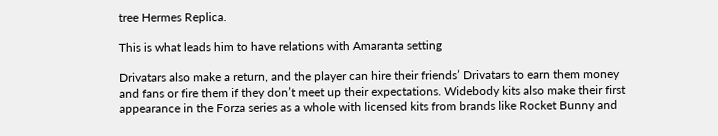tree Hermes Replica.

This is what leads him to have relations with Amaranta setting

Drivatars also make a return, and the player can hire their friends’ Drivatars to earn them money and fans or fire them if they don’t meet up their expectations. Widebody kits also make their first appearance in the Forza series as a whole with licensed kits from brands like Rocket Bunny and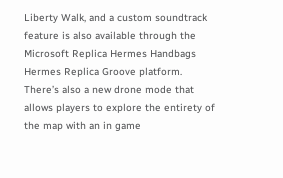Liberty Walk, and a custom soundtrack feature is also available through the Microsoft Replica Hermes Handbags Hermes Replica Groove platform. There’s also a new drone mode that allows players to explore the entirety of the map with an in game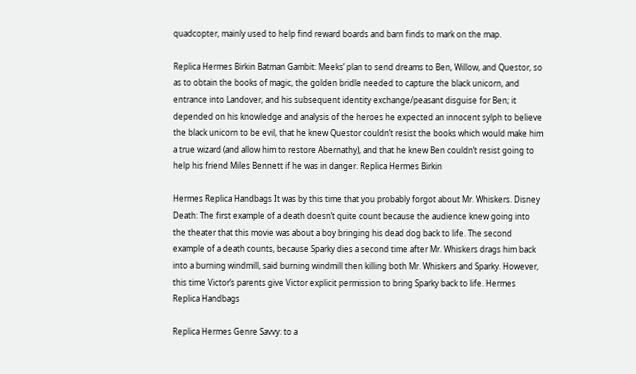quadcopter, mainly used to help find reward boards and barn finds to mark on the map.

Replica Hermes Birkin Batman Gambit: Meeks’ plan to send dreams to Ben, Willow, and Questor, so as to obtain the books of magic, the golden bridle needed to capture the black unicorn, and entrance into Landover, and his subsequent identity exchange/peasant disguise for Ben; it depended on his knowledge and analysis of the heroes he expected an innocent sylph to believe the black unicorn to be evil, that he knew Questor couldn’t resist the books which would make him a true wizard (and allow him to restore Abernathy), and that he knew Ben couldn’t resist going to help his friend Miles Bennett if he was in danger. Replica Hermes Birkin

Hermes Replica Handbags It was by this time that you probably forgot about Mr. Whiskers. Disney Death: The first example of a death doesn’t quite count because the audience knew going into the theater that this movie was about a boy bringing his dead dog back to life. The second example of a death counts, because Sparky dies a second time after Mr. Whiskers drags him back into a burning windmill, said burning windmill then killing both Mr. Whiskers and Sparky. However, this time Victor’s parents give Victor explicit permission to bring Sparky back to life. Hermes Replica Handbags

Replica Hermes Genre Savvy: to a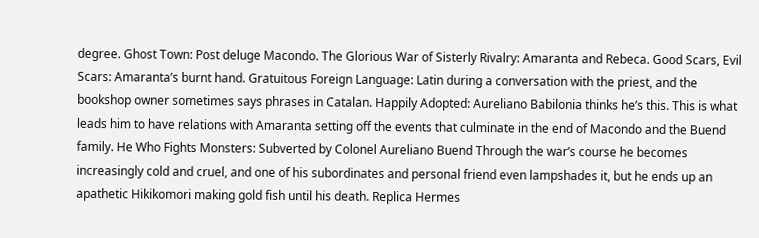degree. Ghost Town: Post deluge Macondo. The Glorious War of Sisterly Rivalry: Amaranta and Rebeca. Good Scars, Evil Scars: Amaranta’s burnt hand. Gratuitous Foreign Language: Latin during a conversation with the priest, and the bookshop owner sometimes says phrases in Catalan. Happily Adopted: Aureliano Babilonia thinks he’s this. This is what leads him to have relations with Amaranta setting off the events that culminate in the end of Macondo and the Buend family. He Who Fights Monsters: Subverted by Colonel Aureliano Buend Through the war’s course he becomes increasingly cold and cruel, and one of his subordinates and personal friend even lampshades it, but he ends up an apathetic Hikikomori making gold fish until his death. Replica Hermes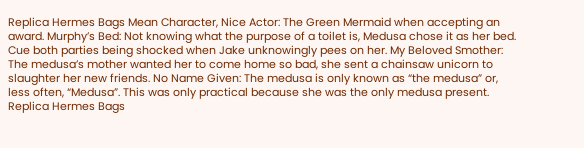Replica Hermes Bags Mean Character, Nice Actor: The Green Mermaid when accepting an award. Murphy’s Bed: Not knowing what the purpose of a toilet is, Medusa chose it as her bed. Cue both parties being shocked when Jake unknowingly pees on her. My Beloved Smother: The medusa’s mother wanted her to come home so bad, she sent a chainsaw unicorn to slaughter her new friends. No Name Given: The medusa is only known as “the medusa” or, less often, “Medusa”. This was only practical because she was the only medusa present. Replica Hermes Bags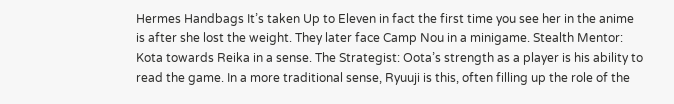Hermes Handbags It’s taken Up to Eleven in fact the first time you see her in the anime is after she lost the weight. They later face Camp Nou in a minigame. Stealth Mentor: Kota towards Reika in a sense. The Strategist: Oota’s strength as a player is his ability to read the game. In a more traditional sense, Ryuuji is this, often filling up the role of the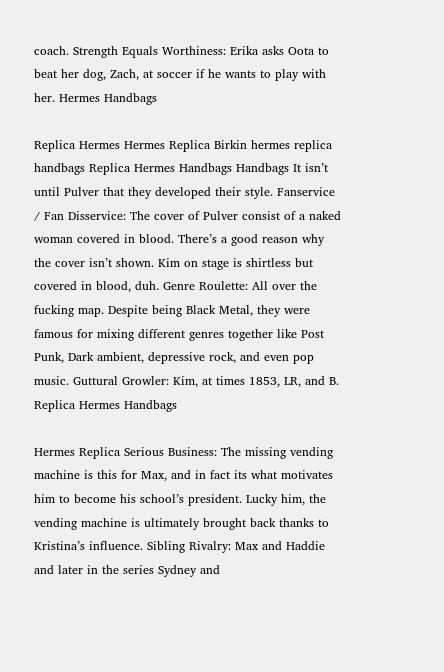coach. Strength Equals Worthiness: Erika asks Oota to beat her dog, Zach, at soccer if he wants to play with her. Hermes Handbags

Replica Hermes Hermes Replica Birkin hermes replica handbags Replica Hermes Handbags Handbags It isn’t until Pulver that they developed their style. Fanservice / Fan Disservice: The cover of Pulver consist of a naked woman covered in blood. There’s a good reason why the cover isn’t shown. Kim on stage is shirtless but covered in blood, duh. Genre Roulette: All over the fucking map. Despite being Black Metal, they were famous for mixing different genres together like Post Punk, Dark ambient, depressive rock, and even pop music. Guttural Growler: Kim, at times 1853, LR, and B. Replica Hermes Handbags

Hermes Replica Serious Business: The missing vending machine is this for Max, and in fact its what motivates him to become his school’s president. Lucky him, the vending machine is ultimately brought back thanks to Kristina’s influence. Sibling Rivalry: Max and Haddie and later in the series Sydney and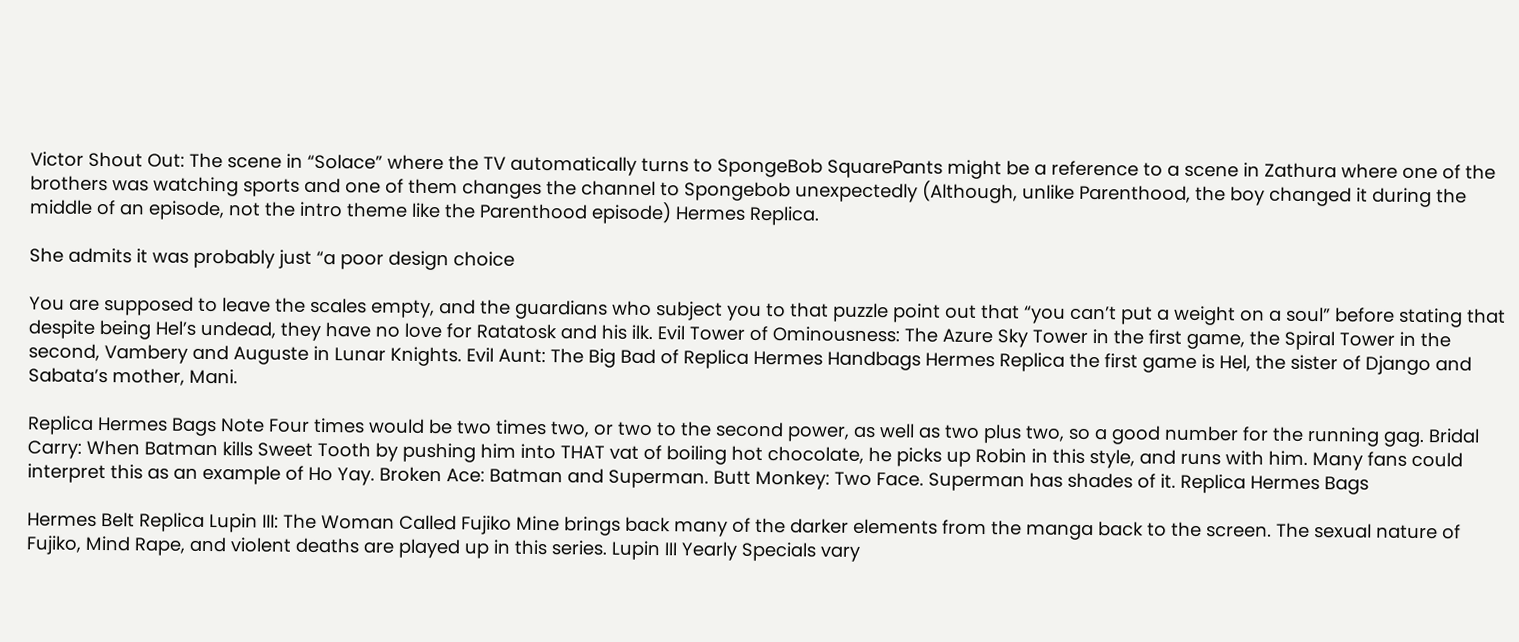Victor Shout Out: The scene in “Solace” where the TV automatically turns to SpongeBob SquarePants might be a reference to a scene in Zathura where one of the brothers was watching sports and one of them changes the channel to Spongebob unexpectedly (Although, unlike Parenthood, the boy changed it during the middle of an episode, not the intro theme like the Parenthood episode) Hermes Replica.

She admits it was probably just “a poor design choice

You are supposed to leave the scales empty, and the guardians who subject you to that puzzle point out that “you can’t put a weight on a soul” before stating that despite being Hel’s undead, they have no love for Ratatosk and his ilk. Evil Tower of Ominousness: The Azure Sky Tower in the first game, the Spiral Tower in the second, Vambery and Auguste in Lunar Knights. Evil Aunt: The Big Bad of Replica Hermes Handbags Hermes Replica the first game is Hel, the sister of Django and Sabata’s mother, Mani.

Replica Hermes Bags Note Four times would be two times two, or two to the second power, as well as two plus two, so a good number for the running gag. Bridal Carry: When Batman kills Sweet Tooth by pushing him into THAT vat of boiling hot chocolate, he picks up Robin in this style, and runs with him. Many fans could interpret this as an example of Ho Yay. Broken Ace: Batman and Superman. Butt Monkey: Two Face. Superman has shades of it. Replica Hermes Bags

Hermes Belt Replica Lupin III: The Woman Called Fujiko Mine brings back many of the darker elements from the manga back to the screen. The sexual nature of Fujiko, Mind Rape, and violent deaths are played up in this series. Lupin III Yearly Specials vary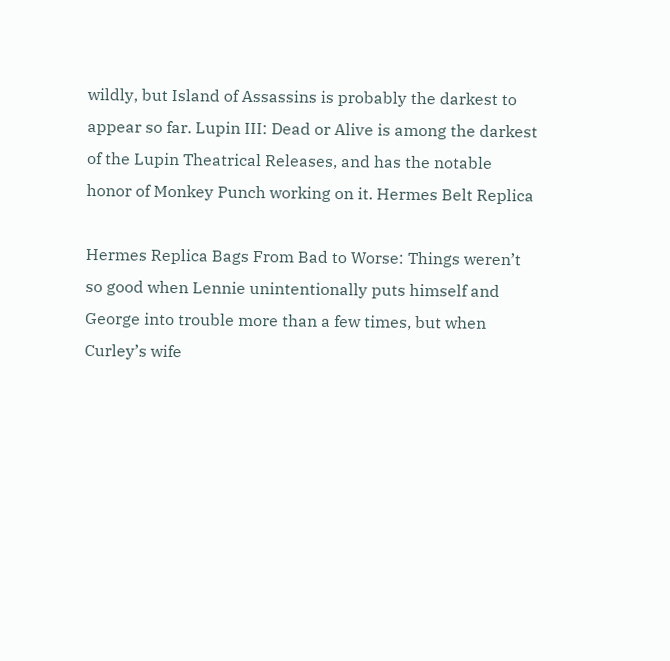wildly, but Island of Assassins is probably the darkest to appear so far. Lupin III: Dead or Alive is among the darkest of the Lupin Theatrical Releases, and has the notable honor of Monkey Punch working on it. Hermes Belt Replica

Hermes Replica Bags From Bad to Worse: Things weren’t so good when Lennie unintentionally puts himself and George into trouble more than a few times, but when Curley’s wife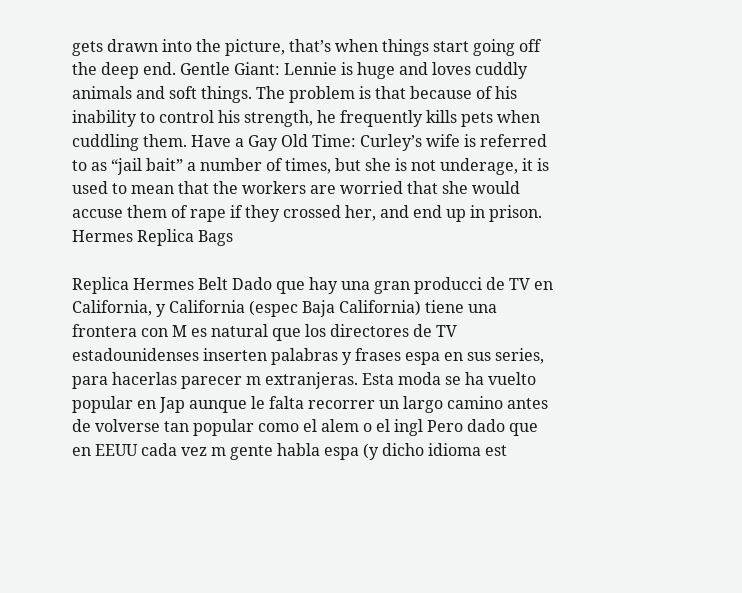gets drawn into the picture, that’s when things start going off the deep end. Gentle Giant: Lennie is huge and loves cuddly animals and soft things. The problem is that because of his inability to control his strength, he frequently kills pets when cuddling them. Have a Gay Old Time: Curley’s wife is referred to as “jail bait” a number of times, but she is not underage, it is used to mean that the workers are worried that she would accuse them of rape if they crossed her, and end up in prison. Hermes Replica Bags

Replica Hermes Belt Dado que hay una gran producci de TV en California, y California (espec Baja California) tiene una frontera con M es natural que los directores de TV estadounidenses inserten palabras y frases espa en sus series, para hacerlas parecer m extranjeras. Esta moda se ha vuelto popular en Jap aunque le falta recorrer un largo camino antes de volverse tan popular como el alem o el ingl Pero dado que en EEUU cada vez m gente habla espa (y dicho idioma est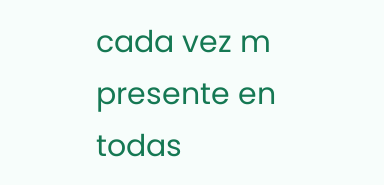cada vez m presente en todas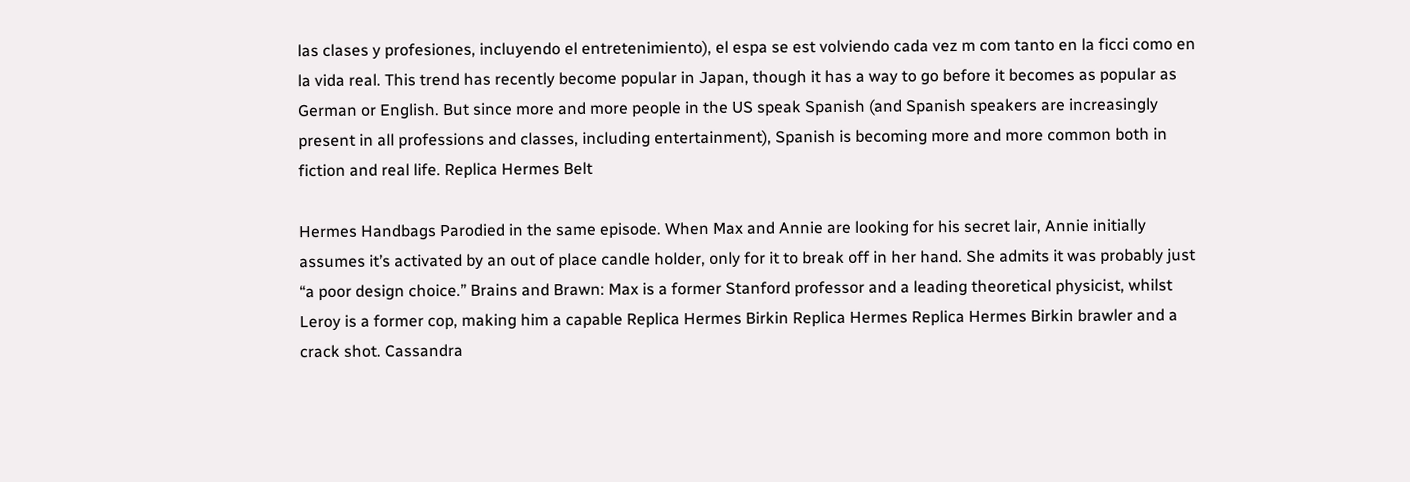las clases y profesiones, incluyendo el entretenimiento), el espa se est volviendo cada vez m com tanto en la ficci como en la vida real. This trend has recently become popular in Japan, though it has a way to go before it becomes as popular as German or English. But since more and more people in the US speak Spanish (and Spanish speakers are increasingly present in all professions and classes, including entertainment), Spanish is becoming more and more common both in fiction and real life. Replica Hermes Belt

Hermes Handbags Parodied in the same episode. When Max and Annie are looking for his secret lair, Annie initially assumes it’s activated by an out of place candle holder, only for it to break off in her hand. She admits it was probably just “a poor design choice.” Brains and Brawn: Max is a former Stanford professor and a leading theoretical physicist, whilst Leroy is a former cop, making him a capable Replica Hermes Birkin Replica Hermes Replica Hermes Birkin brawler and a crack shot. Cassandra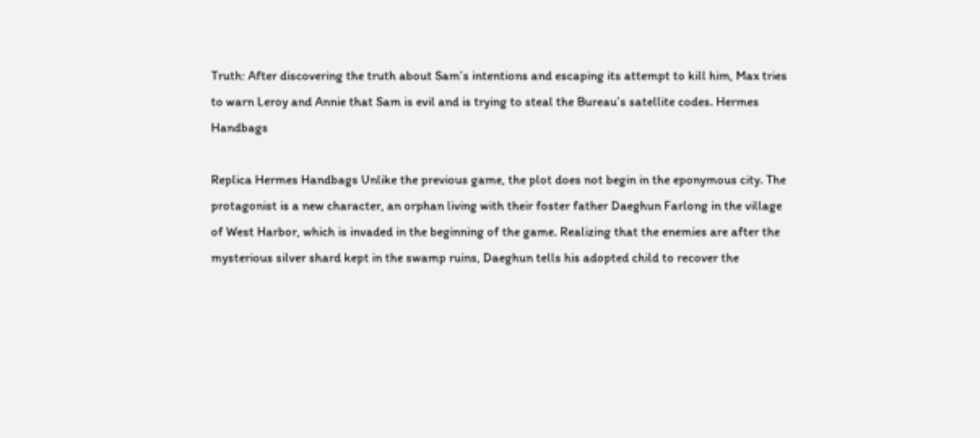Truth: After discovering the truth about Sam’s intentions and escaping its attempt to kill him, Max tries to warn Leroy and Annie that Sam is evil and is trying to steal the Bureau’s satellite codes. Hermes Handbags

Replica Hermes Handbags Unlike the previous game, the plot does not begin in the eponymous city. The protagonist is a new character, an orphan living with their foster father Daeghun Farlong in the village of West Harbor, which is invaded in the beginning of the game. Realizing that the enemies are after the mysterious silver shard kept in the swamp ruins, Daeghun tells his adopted child to recover the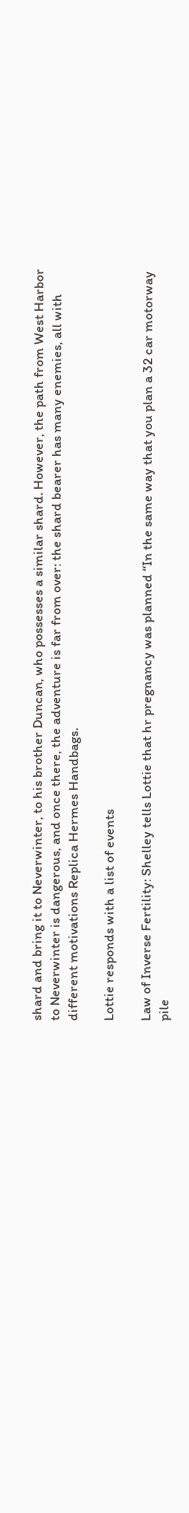shard and bring it to Neverwinter, to his brother Duncan, who possesses a similar shard. However, the path from West Harbor to Neverwinter is dangerous, and once there, the adventure is far from over: the shard bearer has many enemies, all with different motivations Replica Hermes Handbags.

Lottie responds with a list of events

Law of Inverse Fertility: Shelley tells Lottie that hr pregnancy was planned “In the same way that you plan a 32 car motorway pile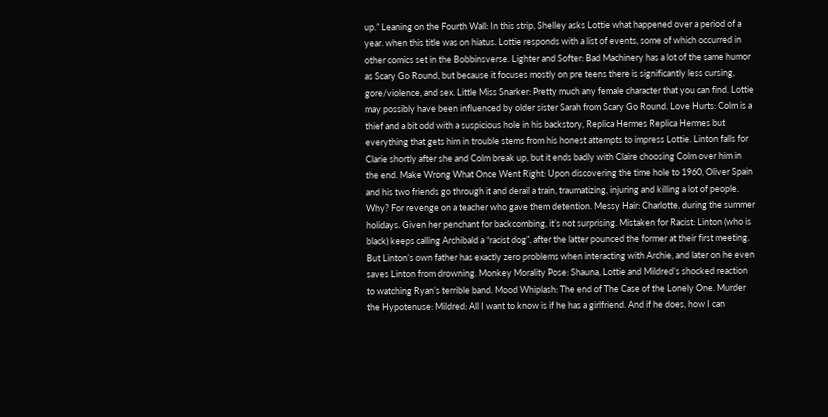up.” Leaning on the Fourth Wall: In this strip, Shelley asks Lottie what happened over a period of a year. when this title was on hiatus. Lottie responds with a list of events, some of which occurred in other comics set in the Bobbinsverse. Lighter and Softer: Bad Machinery has a lot of the same humor as Scary Go Round, but because it focuses mostly on pre teens there is significantly less cursing, gore/violence, and sex. Little Miss Snarker: Pretty much any female character that you can find. Lottie may possibly have been influenced by older sister Sarah from Scary Go Round. Love Hurts: Colm is a thief and a bit odd with a suspicious hole in his backstory, Replica Hermes Replica Hermes but everything that gets him in trouble stems from his honest attempts to impress Lottie. Linton falls for Clarie shortly after she and Colm break up, but it ends badly with Claire choosing Colm over him in the end. Make Wrong What Once Went Right: Upon discovering the time hole to 1960, Oliver Spain and his two friends go through it and derail a train, traumatizing, injuring and killing a lot of people. Why? For revenge on a teacher who gave them detention. Messy Hair: Charlotte, during the summer holidays. Given her penchant for backcombing, it’s not surprising. Mistaken for Racist: Linton (who is black) keeps calling Archibald a “racist dog”, after the latter pounced the former at their first meeting. But Linton’s own father has exactly zero problems when interacting with Archie, and later on he even saves Linton from drowning. Monkey Morality Pose: Shauna, Lottie and Mildred’s shocked reaction to watching Ryan’s terrible band. Mood Whiplash: The end of The Case of the Lonely One. Murder the Hypotenuse: Mildred: All I want to know is if he has a girlfriend. And if he does, how I can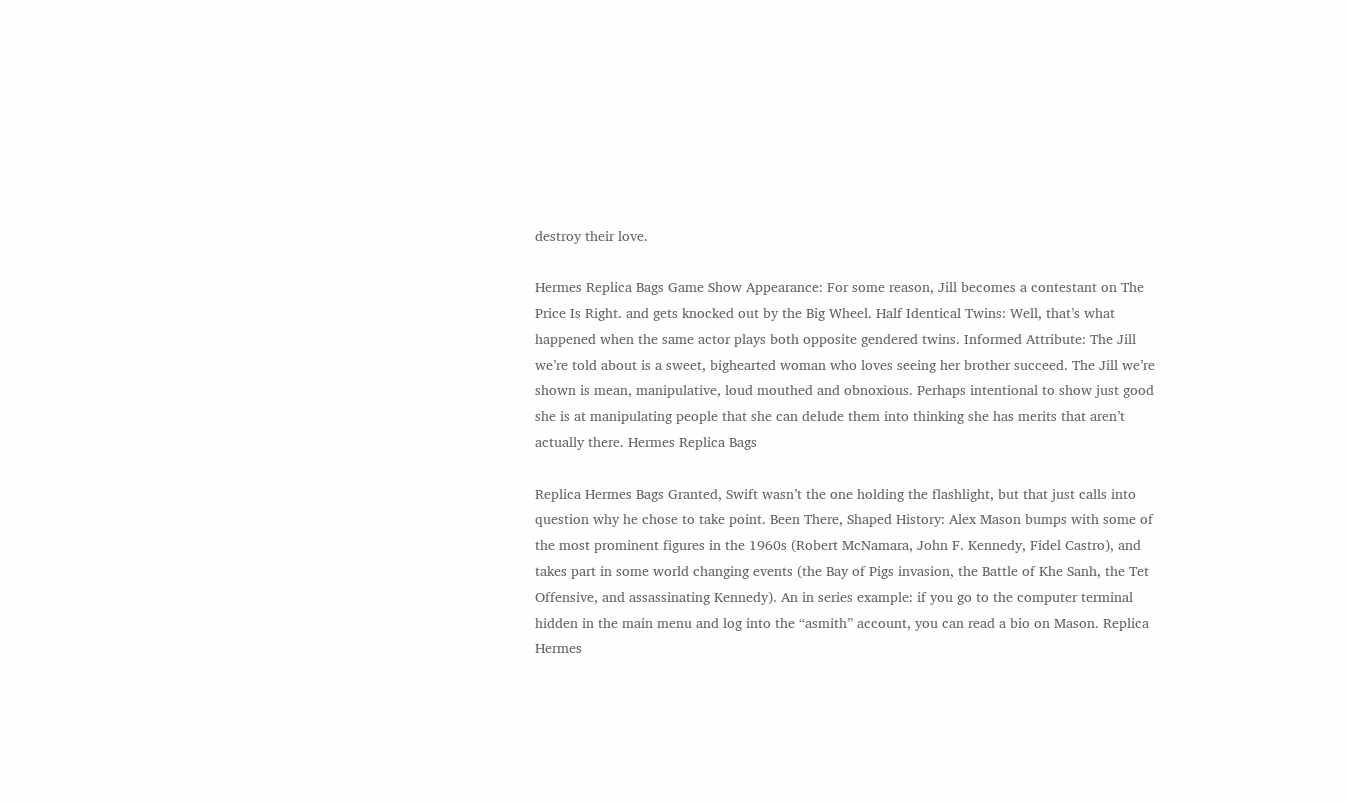destroy their love.

Hermes Replica Bags Game Show Appearance: For some reason, Jill becomes a contestant on The Price Is Right. and gets knocked out by the Big Wheel. Half Identical Twins: Well, that’s what happened when the same actor plays both opposite gendered twins. Informed Attribute: The Jill we’re told about is a sweet, bighearted woman who loves seeing her brother succeed. The Jill we’re shown is mean, manipulative, loud mouthed and obnoxious. Perhaps intentional to show just good she is at manipulating people that she can delude them into thinking she has merits that aren’t actually there. Hermes Replica Bags

Replica Hermes Bags Granted, Swift wasn’t the one holding the flashlight, but that just calls into question why he chose to take point. Been There, Shaped History: Alex Mason bumps with some of the most prominent figures in the 1960s (Robert McNamara, John F. Kennedy, Fidel Castro), and takes part in some world changing events (the Bay of Pigs invasion, the Battle of Khe Sanh, the Tet Offensive, and assassinating Kennedy). An in series example: if you go to the computer terminal hidden in the main menu and log into the “asmith” account, you can read a bio on Mason. Replica Hermes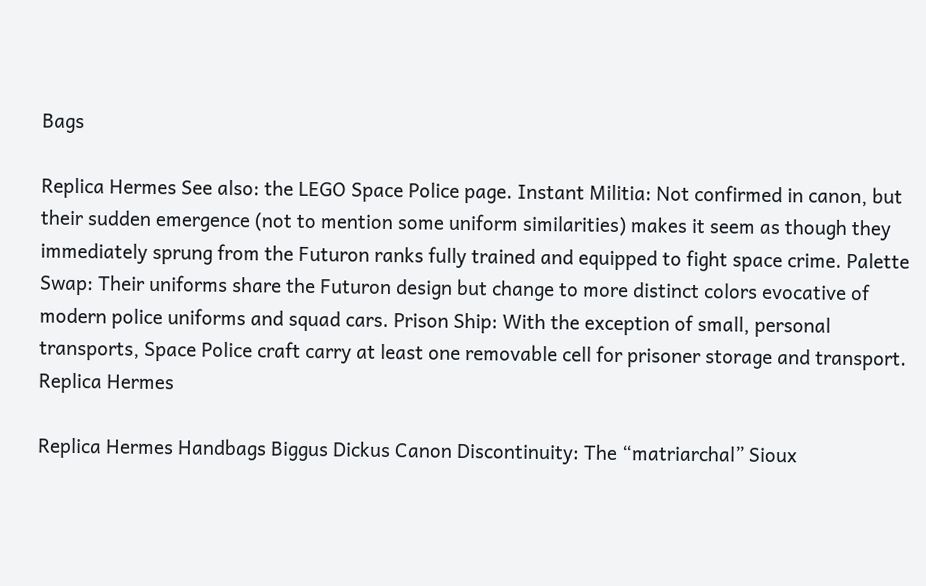Bags

Replica Hermes See also: the LEGO Space Police page. Instant Militia: Not confirmed in canon, but their sudden emergence (not to mention some uniform similarities) makes it seem as though they immediately sprung from the Futuron ranks fully trained and equipped to fight space crime. Palette Swap: Their uniforms share the Futuron design but change to more distinct colors evocative of modern police uniforms and squad cars. Prison Ship: With the exception of small, personal transports, Space Police craft carry at least one removable cell for prisoner storage and transport. Replica Hermes

Replica Hermes Handbags Biggus Dickus Canon Discontinuity: The “matriarchal” Sioux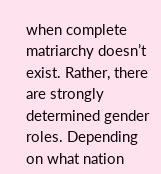when complete matriarchy doesn’t exist. Rather, there are strongly determined gender roles. Depending on what nation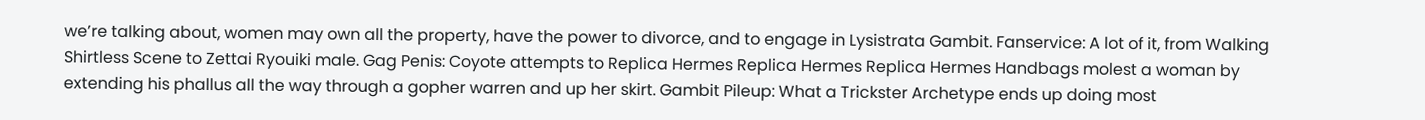we’re talking about, women may own all the property, have the power to divorce, and to engage in Lysistrata Gambit. Fanservice: A lot of it, from Walking Shirtless Scene to Zettai Ryouiki male. Gag Penis: Coyote attempts to Replica Hermes Replica Hermes Replica Hermes Handbags molest a woman by extending his phallus all the way through a gopher warren and up her skirt. Gambit Pileup: What a Trickster Archetype ends up doing most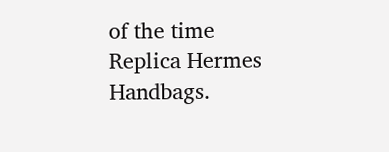of the time Replica Hermes Handbags.